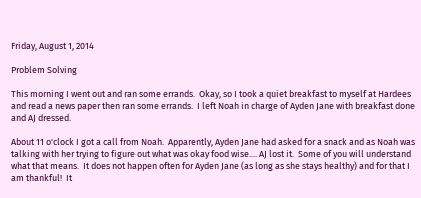Friday, August 1, 2014

Problem Solving

This morning I went out and ran some errands.  Okay, so I took a quiet breakfast to myself at Hardees and read a news paper then ran some errands.  I left Noah in charge of Ayden Jane with breakfast done and AJ dressed.

About 11 o'clock I got a call from Noah.  Apparently, Ayden Jane had asked for a snack and as Noah was talking with her trying to figure out what was okay food wise.... AJ lost it.  Some of you will understand what that means.  It does not happen often for Ayden Jane (as long as she stays healthy) and for that I am thankful!  It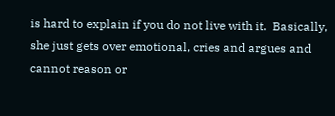is hard to explain if you do not live with it.  Basically, she just gets over emotional, cries and argues and cannot reason or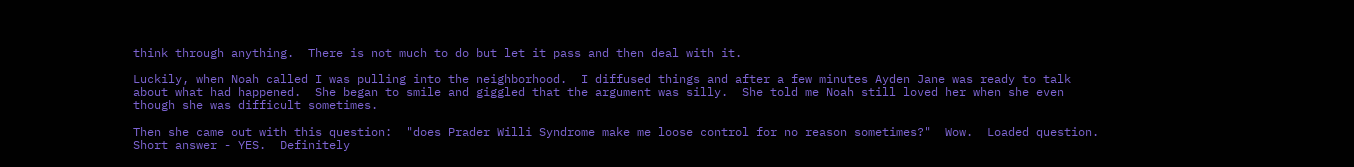think through anything.  There is not much to do but let it pass and then deal with it.

Luckily, when Noah called I was pulling into the neighborhood.  I diffused things and after a few minutes Ayden Jane was ready to talk about what had happened.  She began to smile and giggled that the argument was silly.  She told me Noah still loved her when she even though she was difficult sometimes.

Then she came out with this question:  "does Prader Willi Syndrome make me loose control for no reason sometimes?"  Wow.  Loaded question.  Short answer - YES.  Definitely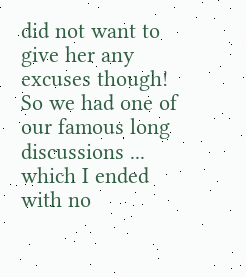did not want to give her any excuses though!  So we had one of our famous long discussions ... which I ended with no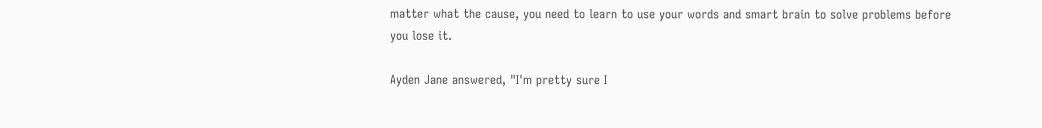matter what the cause, you need to learn to use your words and smart brain to solve problems before you lose it.

Ayden Jane answered, "I'm pretty sure I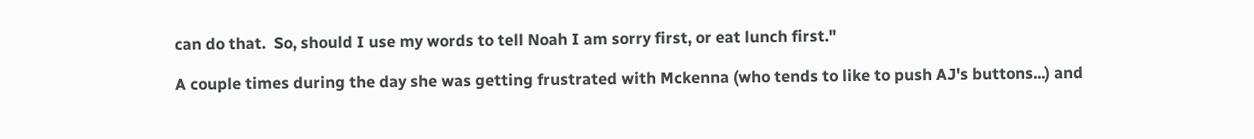can do that.  So, should I use my words to tell Noah I am sorry first, or eat lunch first."

A couple times during the day she was getting frustrated with Mckenna (who tends to like to push AJ's buttons...) and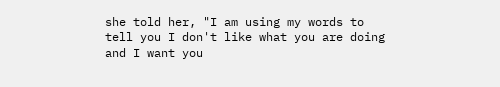she told her, "I am using my words to tell you I don't like what you are doing and I want you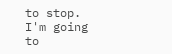to stop.  I'm going to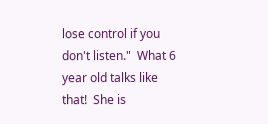lose control if you don't listen."  What 6 year old talks like that!  She is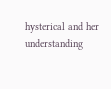hysterical and her understanding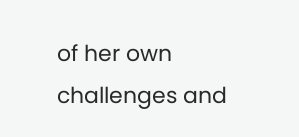of her own challenges and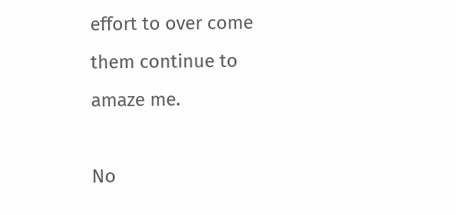effort to over come them continue to amaze me.

No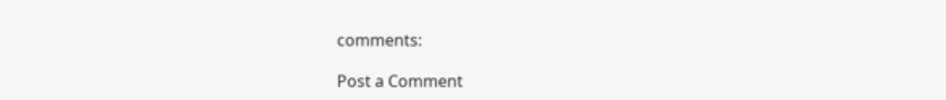comments:

Post a Comment